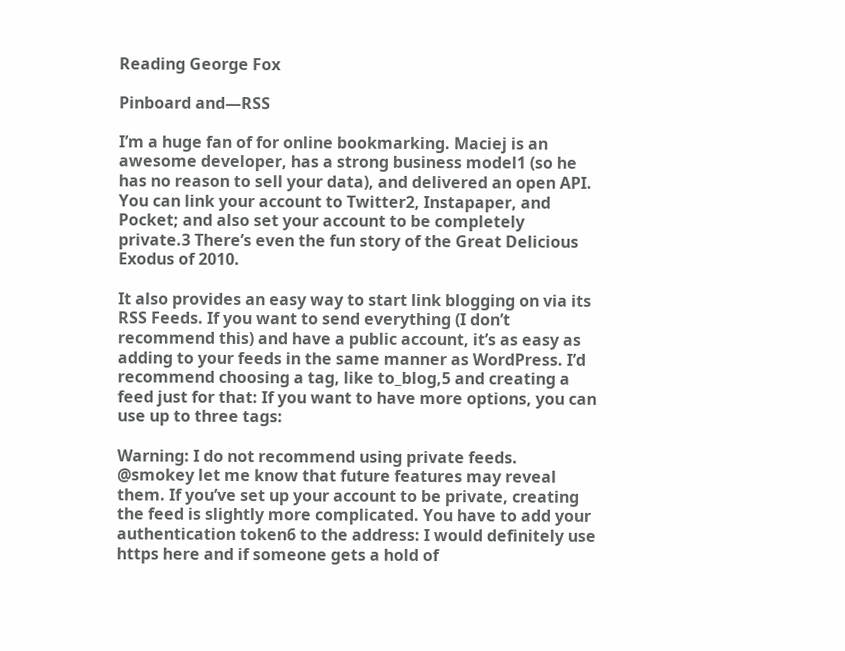Reading George Fox

Pinboard and—RSS

I’m a huge fan of for online bookmarking. Maciej is an awesome developer, has a strong business model1 (so he has no reason to sell your data), and delivered an open API. You can link your account to Twitter2, Instapaper, and Pocket; and also set your account to be completely private.3 There’s even the fun story of the Great Delicious Exodus of 2010.

It also provides an easy way to start link blogging on via its RSS Feeds. If you want to send everything (I don’t recommend this) and have a public account, it’s as easy as adding to your feeds in the same manner as WordPress. I’d recommend choosing a tag, like to_blog,5 and creating a feed just for that: If you want to have more options, you can use up to three tags:

Warning: I do not recommend using private feeds. @smokey let me know that future features may reveal them. If you’ve set up your account to be private, creating the feed is slightly more complicated. You have to add your authentication token6 to the address: I would definitely use https here and if someone gets a hold of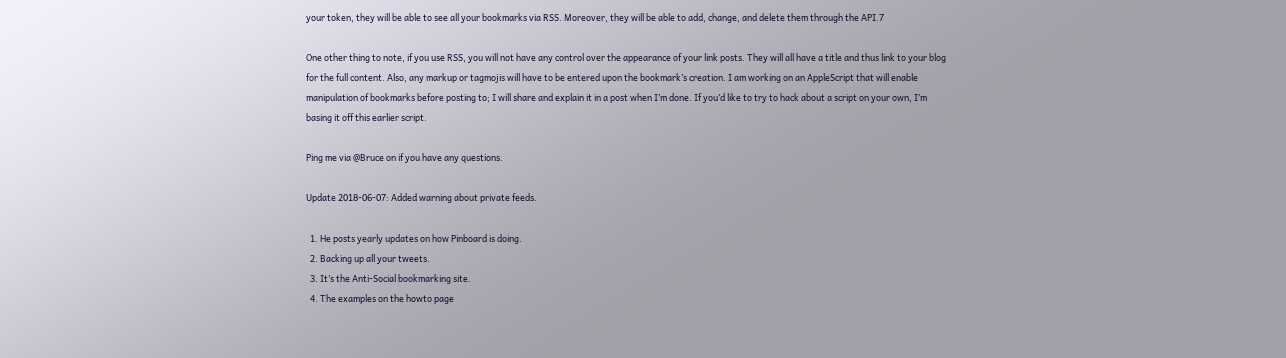your token, they will be able to see all your bookmarks via RSS. Moreover, they will be able to add, change, and delete them through the API.7

One other thing to note, if you use RSS, you will not have any control over the appearance of your link posts. They will all have a title and thus link to your blog for the full content. Also, any markup or tagmojis will have to be entered upon the bookmark’s creation. I am working on an AppleScript that will enable manipulation of bookmarks before posting to; I will share and explain it in a post when I’m done. If you’d like to try to hack about a script on your own, I’m basing it off this earlier script.

Ping me via @Bruce on if you have any questions.

Update 2018-06-07: Added warning about private feeds.

  1. He posts yearly updates on how Pinboard is doing.
  2. Backing up all your tweets.
  3. It’s the Anti-Social bookmarking site.
  4. The examples on the howto page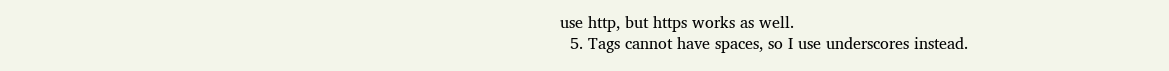use http, but https works as well.
  5. Tags cannot have spaces, so I use underscores instead.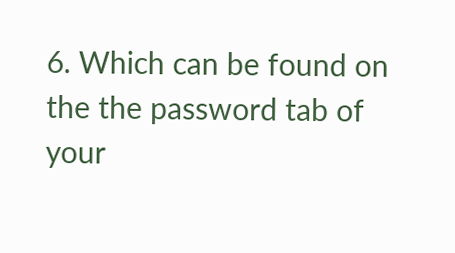6. Which can be found on the the password tab of your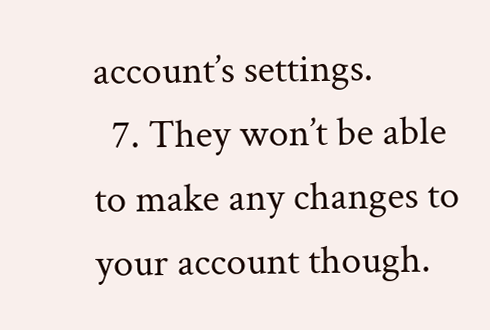account’s settings.
  7. They won’t be able to make any changes to your account though.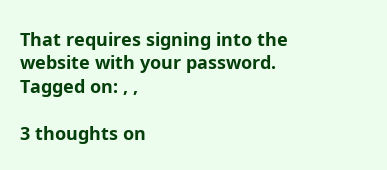That requires signing into the website with your password.
Tagged on: , ,

3 thoughts on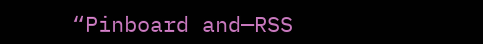“Pinboard and—RSS